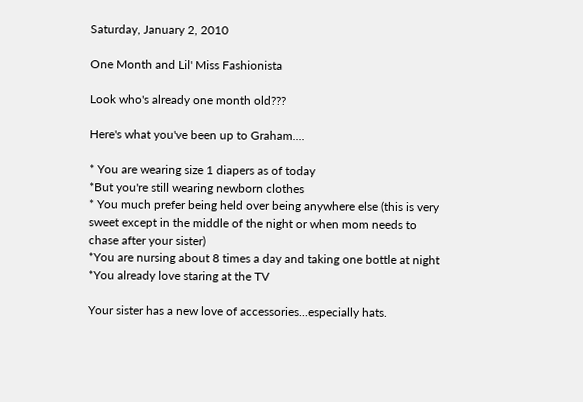Saturday, January 2, 2010

One Month and Lil' Miss Fashionista

Look who's already one month old???

Here's what you've been up to Graham....

* You are wearing size 1 diapers as of today
*But you're still wearing newborn clothes
* You much prefer being held over being anywhere else (this is very sweet except in the middle of the night or when mom needs to chase after your sister)
*You are nursing about 8 times a day and taking one bottle at night
*You already love staring at the TV

Your sister has a new love of accessories...especially hats.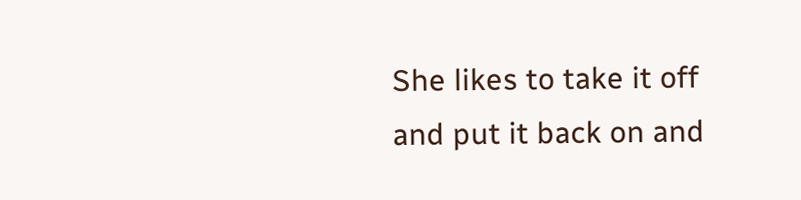She likes to take it off and put it back on and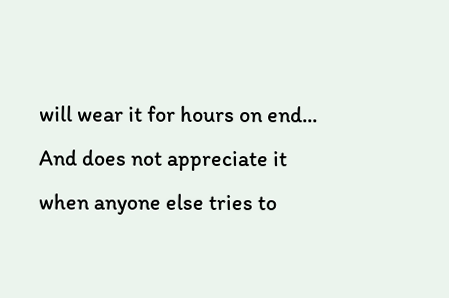will wear it for hours on end...
And does not appreciate it when anyone else tries to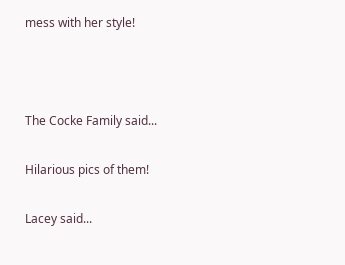mess with her style!



The Cocke Family said...

Hilarious pics of them!

Lacey said...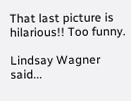That last picture is hilarious!! Too funny.

Lindsay Wagner said...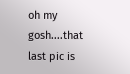oh my gosh....that last pic is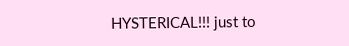HYSTERICAL!!! just to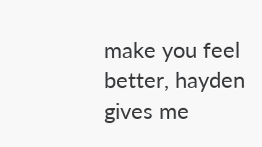make you feel better, hayden gives me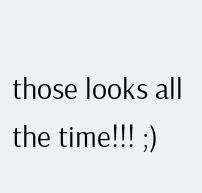those looks all the time!!! ;)